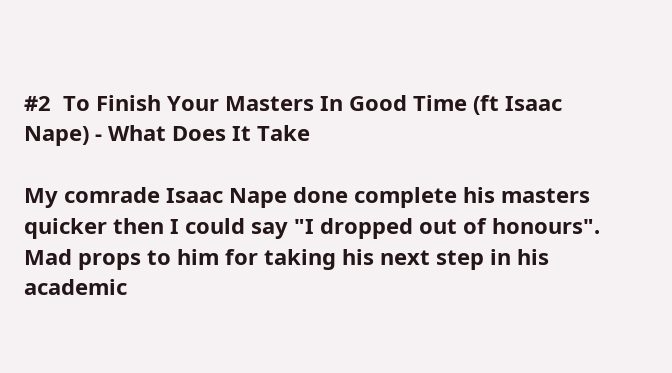#2  To Finish Your Masters In Good Time (ft Isaac Nape) - What Does It Take

My comrade Isaac Nape done complete his masters quicker then I could say "I dropped out of honours". Mad props to him for taking his next step in his academic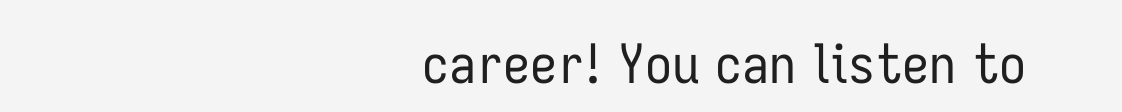career! You can listen to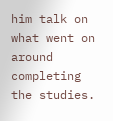him talk on what went on around completing the studies.